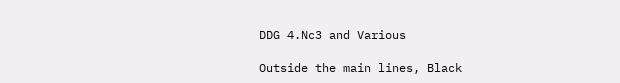DDG 4.Nc3 and Various

Outside the main lines, Black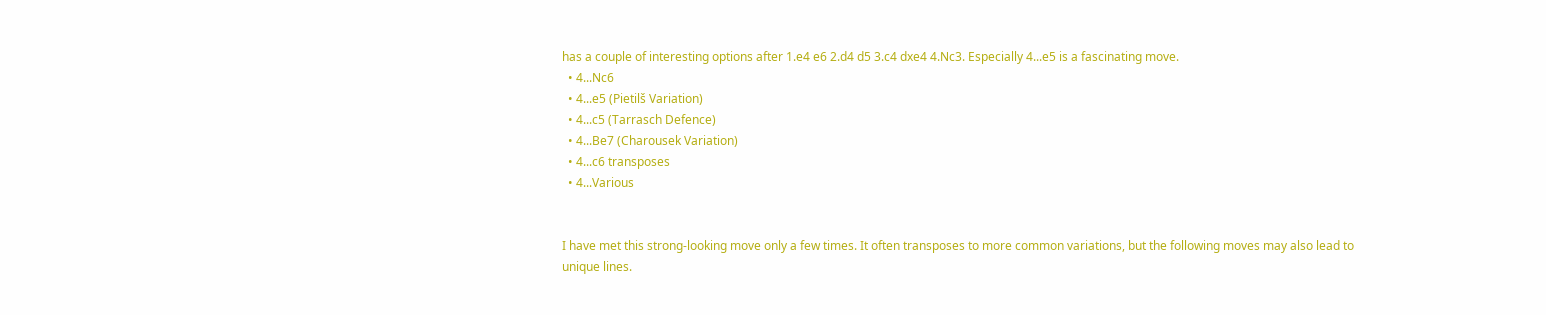has a couple of interesting options after 1.e4 e6 2.d4 d5 3.c4 dxe4 4.Nc3. Especially 4...e5 is a fascinating move.
  • 4...Nc6
  • 4...e5 (Pietilš Variation)
  • 4...c5 (Tarrasch Defence)
  • 4...Be7 (Charousek Variation)
  • 4...c6 transposes
  • 4...Various


I have met this strong-looking move only a few times. It often transposes to more common variations, but the following moves may also lead to unique lines.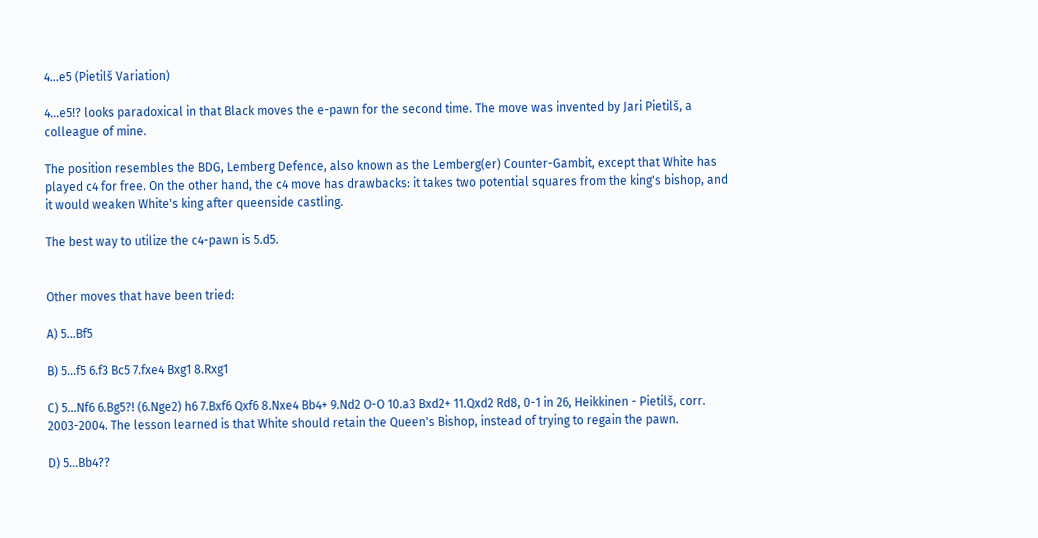4...e5 (Pietilš Variation)

4...e5!? looks paradoxical in that Black moves the e-pawn for the second time. The move was invented by Jari Pietilš, a colleague of mine.

The position resembles the BDG, Lemberg Defence, also known as the Lemberg(er) Counter-Gambit, except that White has played c4 for free. On the other hand, the c4 move has drawbacks: it takes two potential squares from the king's bishop, and it would weaken White's king after queenside castling.

The best way to utilize the c4-pawn is 5.d5.


Other moves that have been tried:

A) 5...Bf5

B) 5...f5 6.f3 Bc5 7.fxe4 Bxg1 8.Rxg1

C) 5...Nf6 6.Bg5?! (6.Nge2) h6 7.Bxf6 Qxf6 8.Nxe4 Bb4+ 9.Nd2 O-O 10.a3 Bxd2+ 11.Qxd2 Rd8, 0-1 in 26, Heikkinen - Pietilš, corr. 2003-2004. The lesson learned is that White should retain the Queen's Bishop, instead of trying to regain the pawn.

D) 5...Bb4??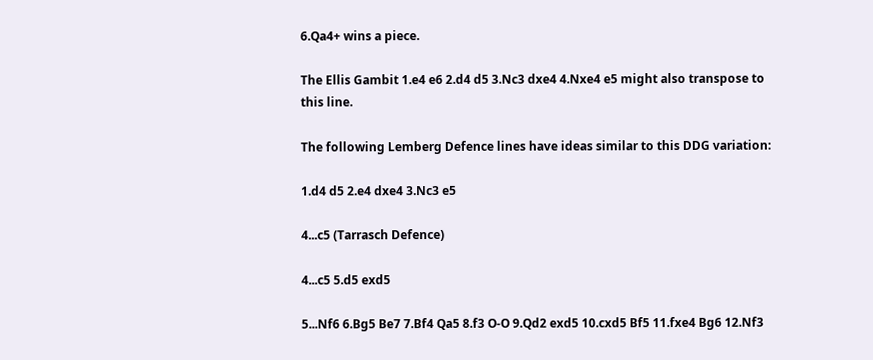6.Qa4+ wins a piece.

The Ellis Gambit 1.e4 e6 2.d4 d5 3.Nc3 dxe4 4.Nxe4 e5 might also transpose to this line.

The following Lemberg Defence lines have ideas similar to this DDG variation:

1.d4 d5 2.e4 dxe4 3.Nc3 e5

4...c5 (Tarrasch Defence)

4...c5 5.d5 exd5

5...Nf6 6.Bg5 Be7 7.Bf4 Qa5 8.f3 O-O 9.Qd2 exd5 10.cxd5 Bf5 11.fxe4 Bg6 12.Nf3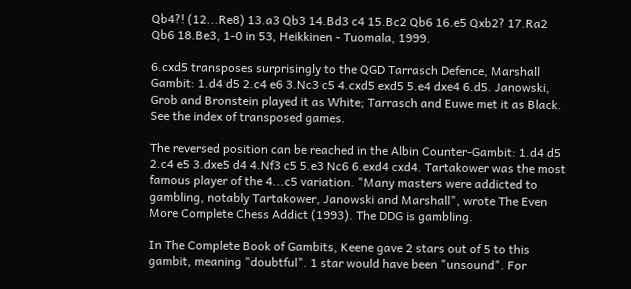Qb4?! (12...Re8) 13.a3 Qb3 14.Bd3 c4 15.Bc2 Qb6 16.e5 Qxb2? 17.Ra2 Qb6 18.Be3, 1-0 in 53, Heikkinen - Tuomala, 1999.

6.cxd5 transposes surprisingly to the QGD Tarrasch Defence, Marshall Gambit: 1.d4 d5 2.c4 e6 3.Nc3 c5 4.cxd5 exd5 5.e4 dxe4 6.d5. Janowski, Grob and Bronstein played it as White; Tarrasch and Euwe met it as Black. See the index of transposed games.

The reversed position can be reached in the Albin Counter-Gambit: 1.d4 d5 2.c4 e5 3.dxe5 d4 4.Nf3 c5 5.e3 Nc6 6.exd4 cxd4. Tartakower was the most famous player of the 4...c5 variation. "Many masters were addicted to gambling, notably Tartakower, Janowski and Marshall", wrote The Even More Complete Chess Addict (1993). The DDG is gambling.

In The Complete Book of Gambits, Keene gave 2 stars out of 5 to this gambit, meaning "doubtful". 1 star would have been "unsound". For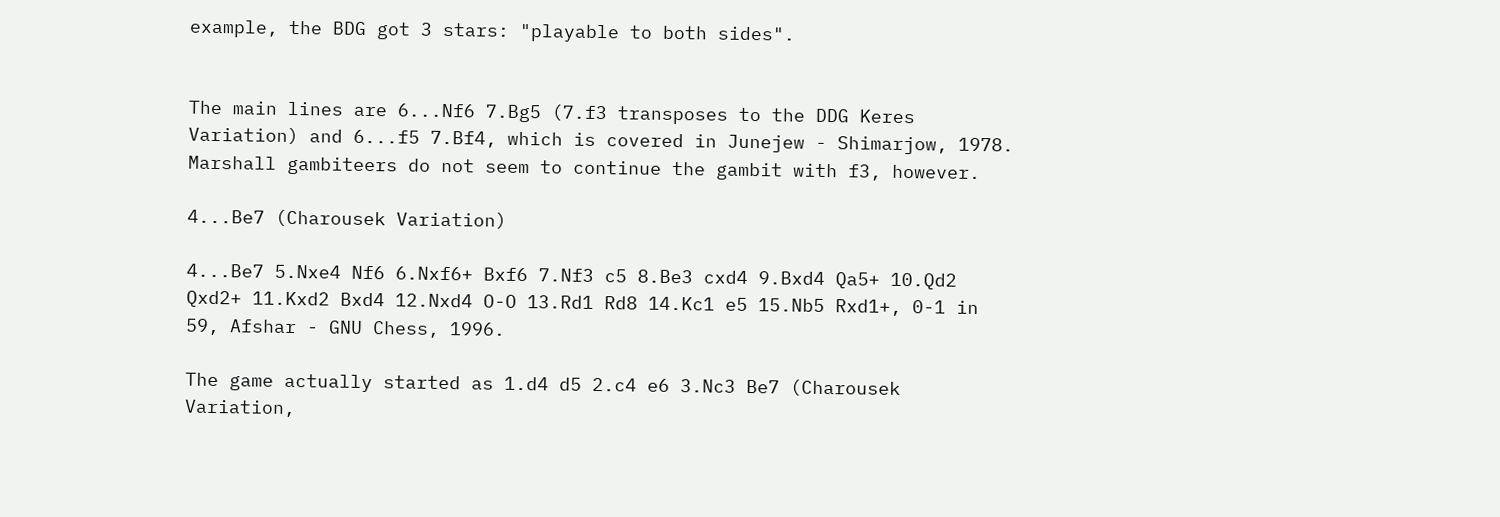example, the BDG got 3 stars: "playable to both sides".


The main lines are 6...Nf6 7.Bg5 (7.f3 transposes to the DDG Keres Variation) and 6...f5 7.Bf4, which is covered in Junejew - Shimarjow, 1978. Marshall gambiteers do not seem to continue the gambit with f3, however.

4...Be7 (Charousek Variation)

4...Be7 5.Nxe4 Nf6 6.Nxf6+ Bxf6 7.Nf3 c5 8.Be3 cxd4 9.Bxd4 Qa5+ 10.Qd2 Qxd2+ 11.Kxd2 Bxd4 12.Nxd4 O-O 13.Rd1 Rd8 14.Kc1 e5 15.Nb5 Rxd1+, 0-1 in 59, Afshar - GNU Chess, 1996.

The game actually started as 1.d4 d5 2.c4 e6 3.Nc3 Be7 (Charousek Variation,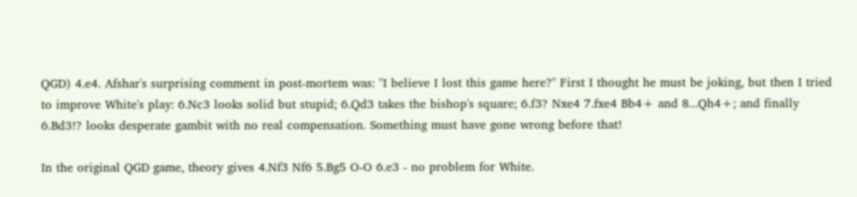QGD) 4.e4. Afshar's surprising comment in post-mortem was: "I believe I lost this game here?" First I thought he must be joking, but then I tried to improve White's play: 6.Nc3 looks solid but stupid; 6.Qd3 takes the bishop's square; 6.f3? Nxe4 7.fxe4 Bb4+ and 8...Qh4+; and finally 6.Bd3!? looks desperate gambit with no real compensation. Something must have gone wrong before that!

In the original QGD game, theory gives 4.Nf3 Nf6 5.Bg5 O-O 6.e3 - no problem for White.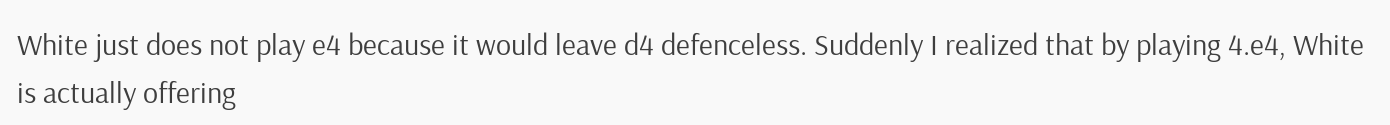White just does not play e4 because it would leave d4 defenceless. Suddenly I realized that by playing 4.e4, White is actually offering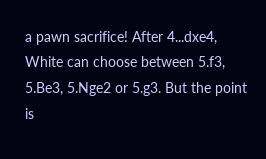a pawn sacrifice! After 4...dxe4, White can choose between 5.f3, 5.Be3, 5.Nge2 or 5.g3. But the point is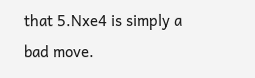that 5.Nxe4 is simply a bad move.